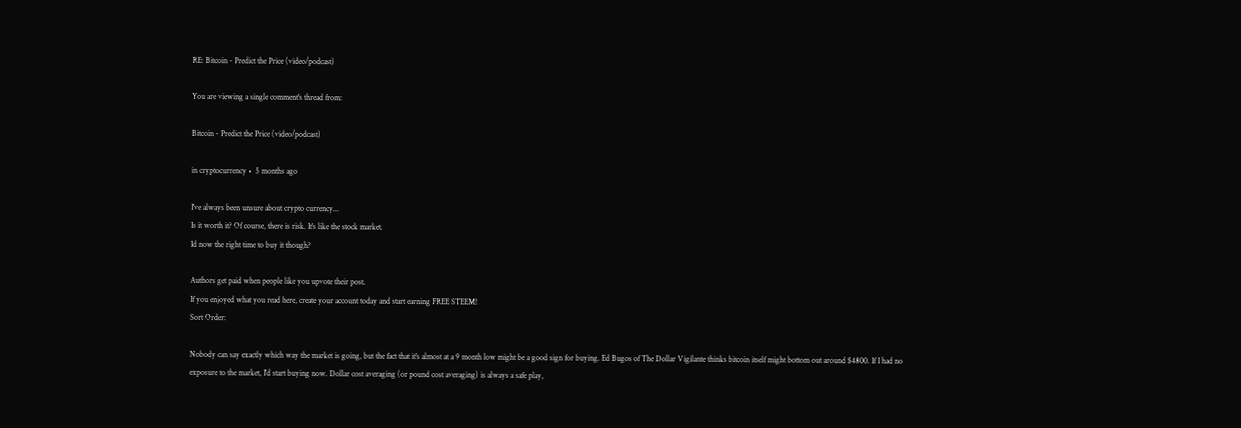RE: Bitcoin - Predict the Price (video/podcast)

You are viewing a single comment's thread from:

Bitcoin - Predict the Price (video/podcast)

in cryptocurrency •  5 months ago

I've always been unsure about crypto currency...
Is it worth it? Of course, there is risk. It's like the stock market.
Id now the right time to buy it though?

Authors get paid when people like you upvote their post.
If you enjoyed what you read here, create your account today and start earning FREE STEEM!
Sort Order:

Nobody can say exactly which way the market is going, but the fact that it's almost at a 9 month low might be a good sign for buying. Ed Bugos of The Dollar Vigilante thinks bitcoin itself might bottom out around $4800. If I had no exposure to the market, I'd start buying now. Dollar cost averaging (or pound cost averaging) is always a safe play,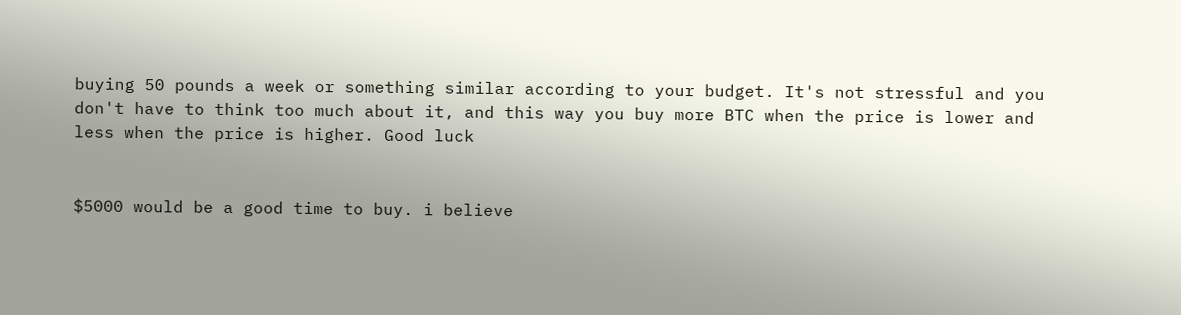buying 50 pounds a week or something similar according to your budget. It's not stressful and you don't have to think too much about it, and this way you buy more BTC when the price is lower and less when the price is higher. Good luck


$5000 would be a good time to buy. i believe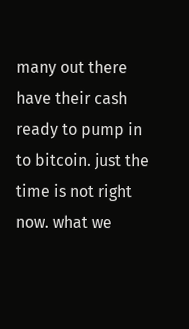many out there have their cash ready to pump in to bitcoin. just the time is not right now. what we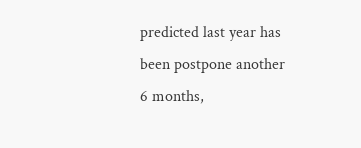predicted last year has been postpone another 6 months,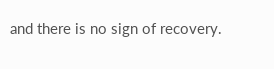and there is no sign of recovery.